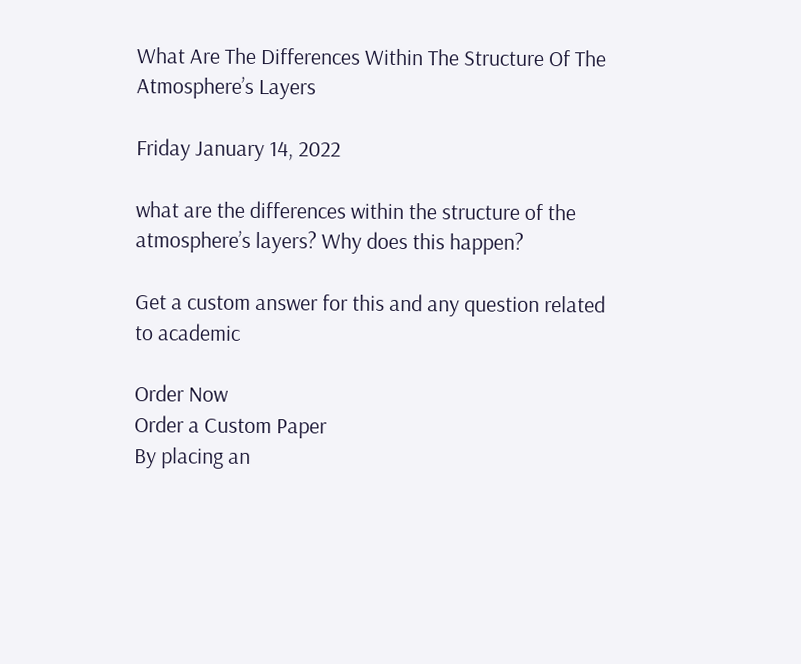What Are The Differences Within The Structure Of The Atmosphere’s Layers

Friday January 14, 2022

what are the differences within the structure of the atmosphere’s layers? Why does this happen?

Get a custom answer for this and any question related to academic

Order Now
Order a Custom Paper
By placing an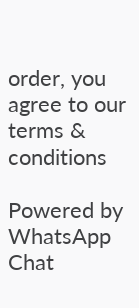order, you agree to our terms & conditions

Powered by WhatsApp Chat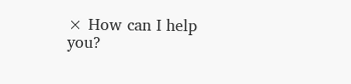× How can I help you?